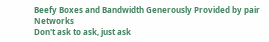Beefy Boxes and Bandwidth Generously Provided by pair Networks
Don't ask to ask, just ask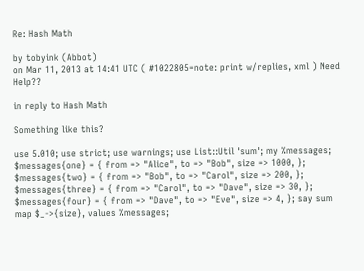Re: Hash Math

by tobyink (Abbot)
on Mar 11, 2013 at 14:41 UTC ( #1022805=note: print w/replies, xml ) Need Help??

in reply to Hash Math

Something like this?

use 5.010; use strict; use warnings; use List::Util 'sum'; my %messages; $messages{one} = { from => "Alice", to => "Bob", size => 1000, }; $messages{two} = { from => "Bob", to => "Carol", size => 200, }; $messages{three} = { from => "Carol", to => "Dave", size => 30, }; $messages{four} = { from => "Dave", to => "Eve", size => 4, }; say sum map $_->{size}, values %messages;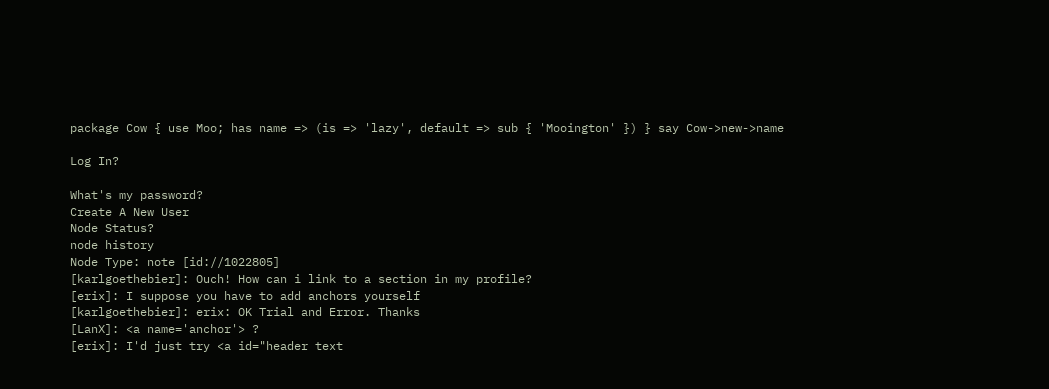package Cow { use Moo; has name => (is => 'lazy', default => sub { 'Mooington' }) } say Cow->new->name

Log In?

What's my password?
Create A New User
Node Status?
node history
Node Type: note [id://1022805]
[karlgoethebier]: Ouch! How can i link to a section in my profile?
[erix]: I suppose you have to add anchors yourself
[karlgoethebier]: erix: OK Trial and Error. Thanks
[LanX]: <a name='anchor'> ?
[erix]: I'd just try <a id="header text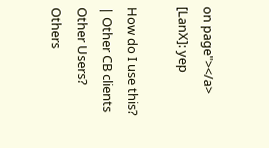on page"></a>
[LanX]: yep

How do I use this? | Other CB clients
Other Users?
Others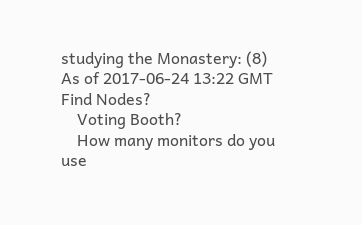studying the Monastery: (8)
As of 2017-06-24 13:22 GMT
Find Nodes?
    Voting Booth?
    How many monitors do you use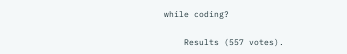while coding?

    Results (557 votes).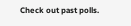Check out past polls.